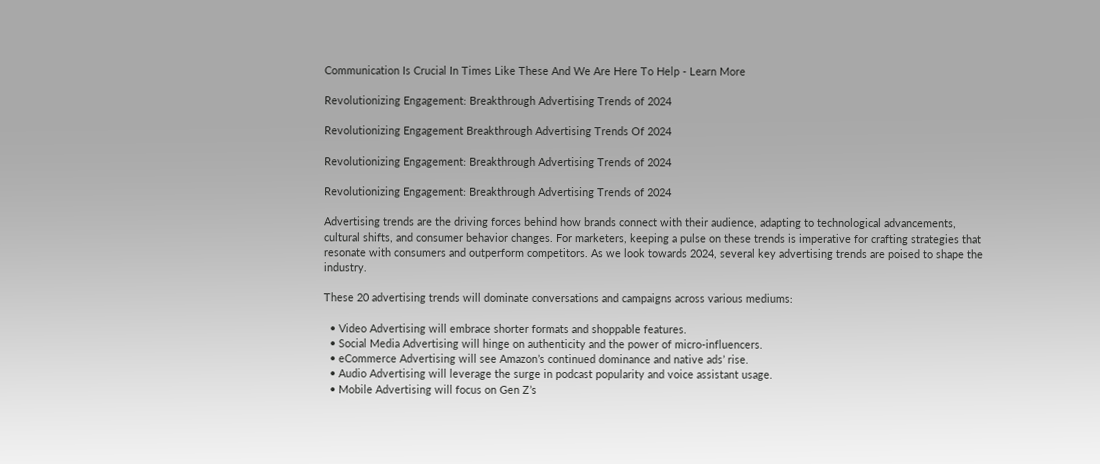Communication Is Crucial In Times Like These And We Are Here To Help - Learn More

Revolutionizing Engagement: Breakthrough Advertising Trends of 2024

Revolutionizing Engagement Breakthrough Advertising Trends Of 2024

Revolutionizing Engagement: Breakthrough Advertising Trends of 2024

Revolutionizing Engagement: Breakthrough Advertising Trends of 2024

Advertising trends are the driving forces behind how brands connect with their audience, adapting to technological advancements, cultural shifts, and consumer behavior changes. For marketers, keeping a pulse on these trends is imperative for crafting strategies that resonate with consumers and outperform competitors. As we look towards 2024, several key advertising trends are poised to shape the industry.

These 20 advertising trends will dominate conversations and campaigns across various mediums:

  • Video Advertising will embrace shorter formats and shoppable features.
  • Social Media Advertising will hinge on authenticity and the power of micro-influencers.
  • eCommerce Advertising will see Amazon’s continued dominance and native ads’ rise.
  • Audio Advertising will leverage the surge in podcast popularity and voice assistant usage.
  • Mobile Advertising will focus on Gen Z’s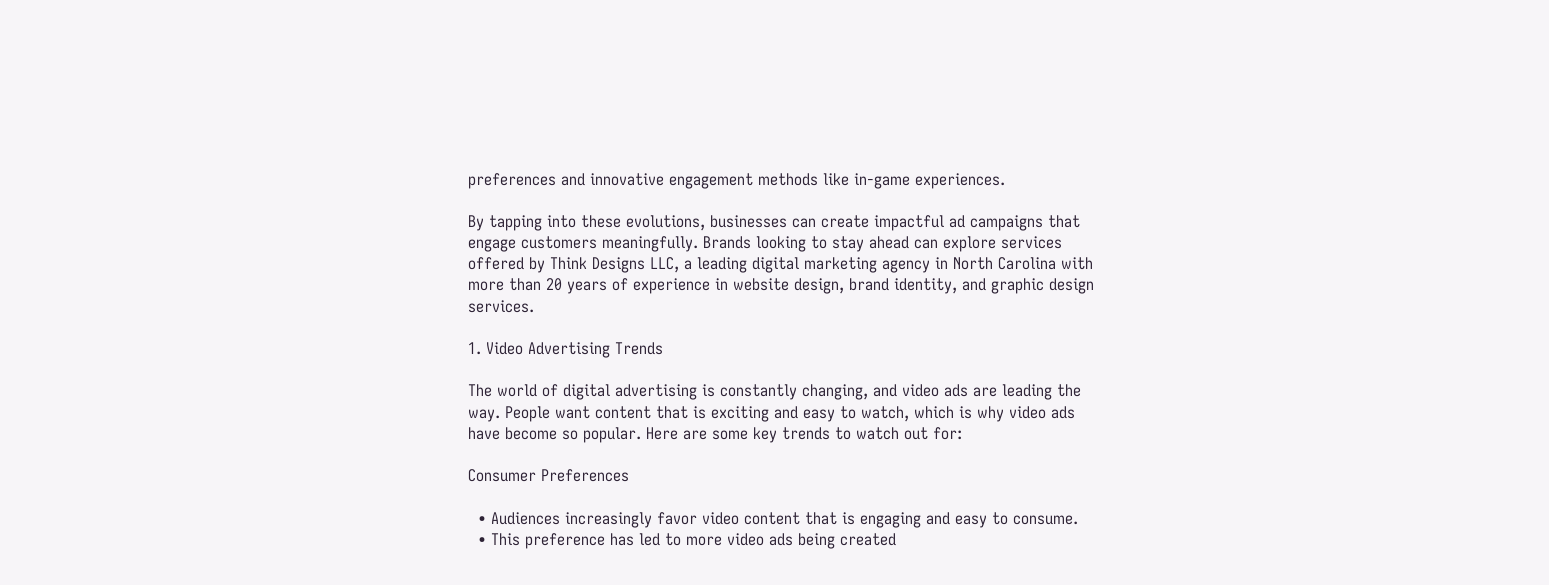preferences and innovative engagement methods like in-game experiences.

By tapping into these evolutions, businesses can create impactful ad campaigns that engage customers meaningfully. Brands looking to stay ahead can explore services offered by Think Designs LLC, a leading digital marketing agency in North Carolina with more than 20 years of experience in website design, brand identity, and graphic design services.

1. Video Advertising Trends

The world of digital advertising is constantly changing, and video ads are leading the way. People want content that is exciting and easy to watch, which is why video ads have become so popular. Here are some key trends to watch out for:

Consumer Preferences

  • Audiences increasingly favor video content that is engaging and easy to consume.
  • This preference has led to more video ads being created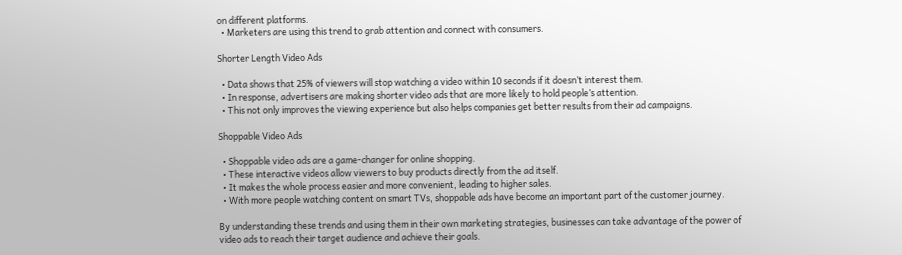on different platforms.
  • Marketers are using this trend to grab attention and connect with consumers.

Shorter Length Video Ads

  • Data shows that 25% of viewers will stop watching a video within 10 seconds if it doesn’t interest them.
  • In response, advertisers are making shorter video ads that are more likely to hold people’s attention.
  • This not only improves the viewing experience but also helps companies get better results from their ad campaigns.

Shoppable Video Ads

  • Shoppable video ads are a game-changer for online shopping.
  • These interactive videos allow viewers to buy products directly from the ad itself.
  • It makes the whole process easier and more convenient, leading to higher sales.
  • With more people watching content on smart TVs, shoppable ads have become an important part of the customer journey.

By understanding these trends and using them in their own marketing strategies, businesses can take advantage of the power of video ads to reach their target audience and achieve their goals.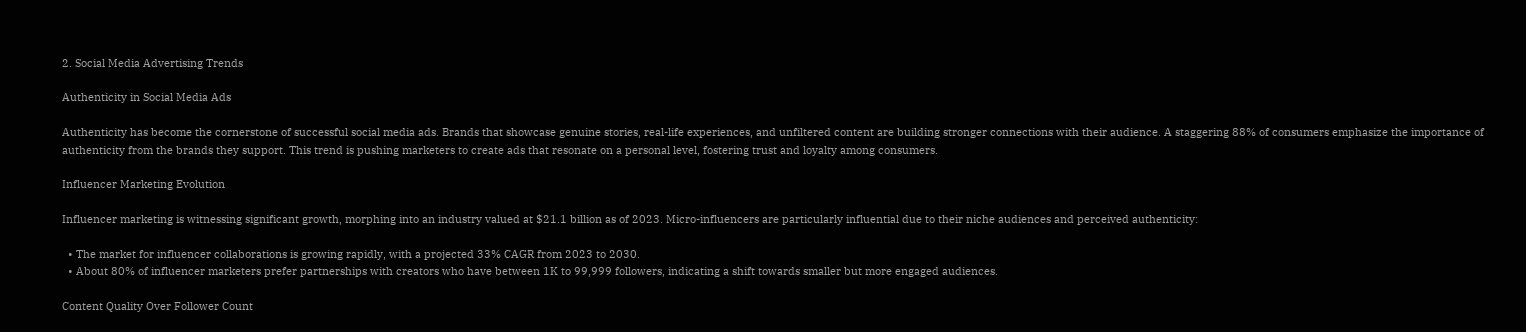2. Social Media Advertising Trends

Authenticity in Social Media Ads

Authenticity has become the cornerstone of successful social media ads. Brands that showcase genuine stories, real-life experiences, and unfiltered content are building stronger connections with their audience. A staggering 88% of consumers emphasize the importance of authenticity from the brands they support. This trend is pushing marketers to create ads that resonate on a personal level, fostering trust and loyalty among consumers.

Influencer Marketing Evolution

Influencer marketing is witnessing significant growth, morphing into an industry valued at $21.1 billion as of 2023. Micro-influencers are particularly influential due to their niche audiences and perceived authenticity:

  • The market for influencer collaborations is growing rapidly, with a projected 33% CAGR from 2023 to 2030.
  • About 80% of influencer marketers prefer partnerships with creators who have between 1K to 99,999 followers, indicating a shift towards smaller but more engaged audiences.

Content Quality Over Follower Count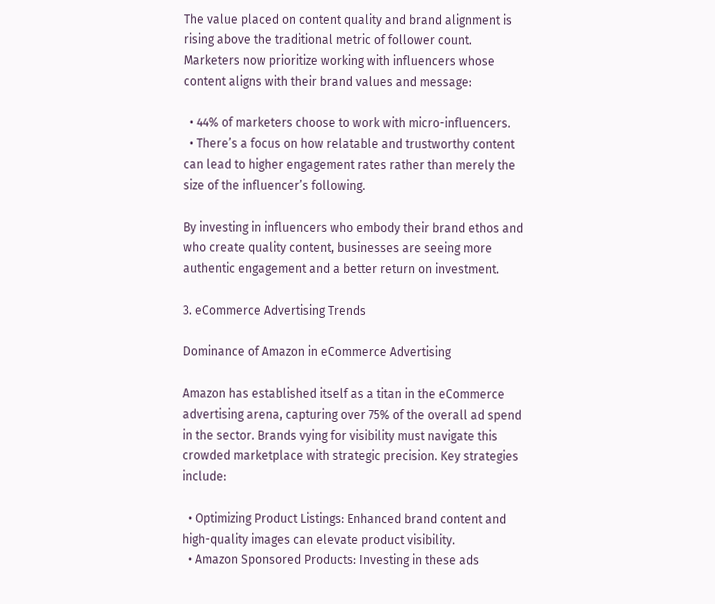The value placed on content quality and brand alignment is rising above the traditional metric of follower count. Marketers now prioritize working with influencers whose content aligns with their brand values and message:

  • 44% of marketers choose to work with micro-influencers.
  • There’s a focus on how relatable and trustworthy content can lead to higher engagement rates rather than merely the size of the influencer’s following.

By investing in influencers who embody their brand ethos and who create quality content, businesses are seeing more authentic engagement and a better return on investment.

3. eCommerce Advertising Trends

Dominance of Amazon in eCommerce Advertising

Amazon has established itself as a titan in the eCommerce advertising arena, capturing over 75% of the overall ad spend in the sector. Brands vying for visibility must navigate this crowded marketplace with strategic precision. Key strategies include:

  • Optimizing Product Listings: Enhanced brand content and high-quality images can elevate product visibility.
  • Amazon Sponsored Products: Investing in these ads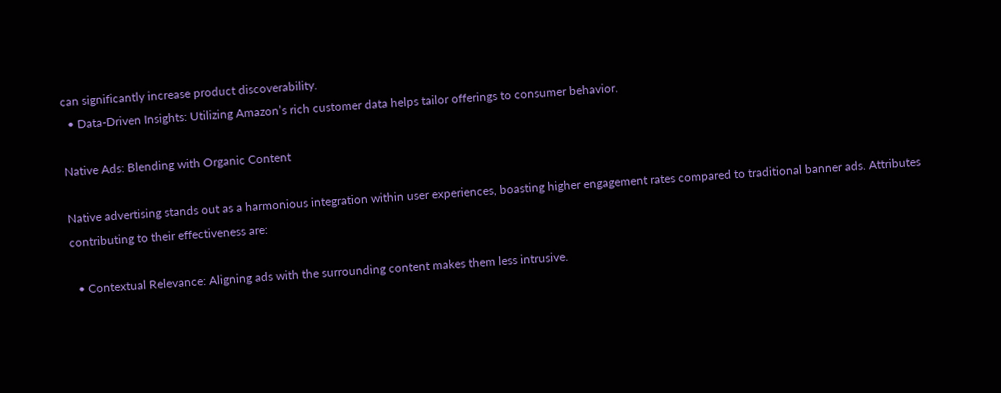can significantly increase product discoverability.
  • Data-Driven Insights: Utilizing Amazon’s rich customer data helps tailor offerings to consumer behavior.

Native Ads: Blending with Organic Content

Native advertising stands out as a harmonious integration within user experiences, boasting higher engagement rates compared to traditional banner ads. Attributes contributing to their effectiveness are:

  • Contextual Relevance: Aligning ads with the surrounding content makes them less intrusive.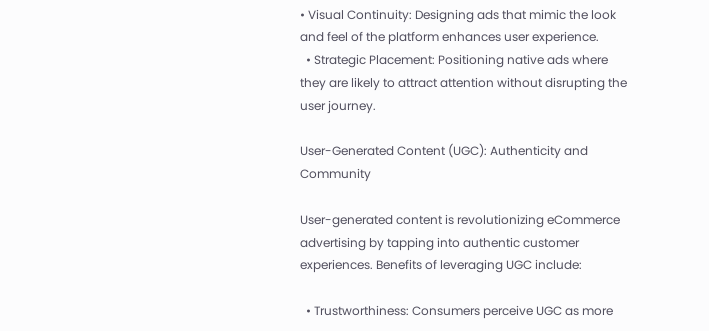• Visual Continuity: Designing ads that mimic the look and feel of the platform enhances user experience.
  • Strategic Placement: Positioning native ads where they are likely to attract attention without disrupting the user journey.

User-Generated Content (UGC): Authenticity and Community

User-generated content is revolutionizing eCommerce advertising by tapping into authentic customer experiences. Benefits of leveraging UGC include:

  • Trustworthiness: Consumers perceive UGC as more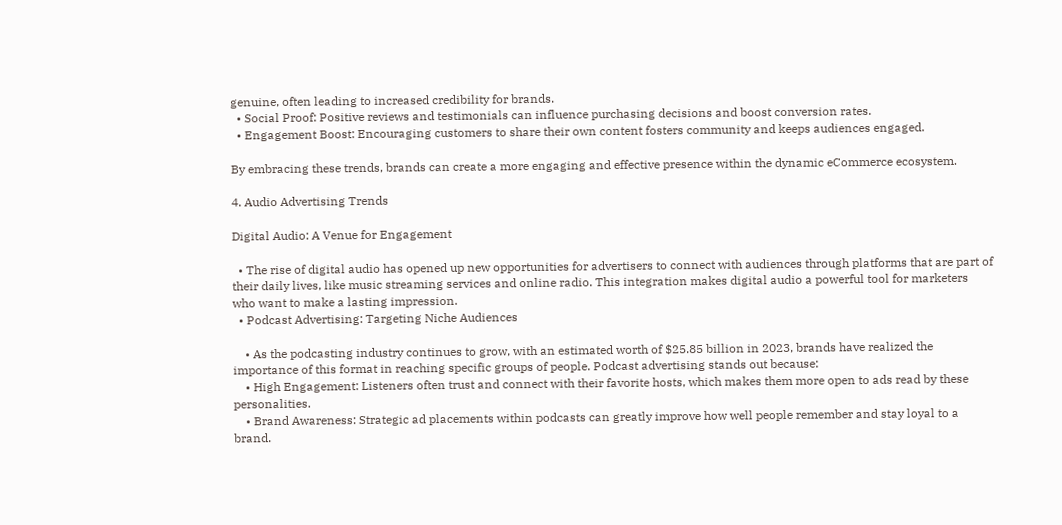genuine, often leading to increased credibility for brands.
  • Social Proof: Positive reviews and testimonials can influence purchasing decisions and boost conversion rates.
  • Engagement Boost: Encouraging customers to share their own content fosters community and keeps audiences engaged.

By embracing these trends, brands can create a more engaging and effective presence within the dynamic eCommerce ecosystem.

4. Audio Advertising Trends

Digital Audio: A Venue for Engagement

  • The rise of digital audio has opened up new opportunities for advertisers to connect with audiences through platforms that are part of their daily lives, like music streaming services and online radio. This integration makes digital audio a powerful tool for marketers who want to make a lasting impression.
  • Podcast Advertising: Targeting Niche Audiences

    • As the podcasting industry continues to grow, with an estimated worth of $25.85 billion in 2023, brands have realized the importance of this format in reaching specific groups of people. Podcast advertising stands out because:
    • High Engagement: Listeners often trust and connect with their favorite hosts, which makes them more open to ads read by these personalities.
    • Brand Awareness: Strategic ad placements within podcasts can greatly improve how well people remember and stay loyal to a brand.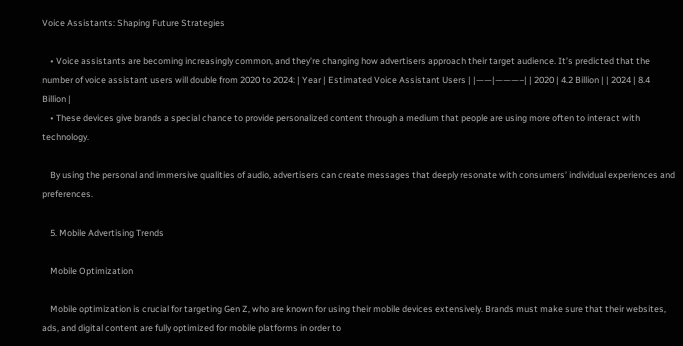Voice Assistants: Shaping Future Strategies

    • Voice assistants are becoming increasingly common, and they’re changing how advertisers approach their target audience. It’s predicted that the number of voice assistant users will double from 2020 to 2024: | Year | Estimated Voice Assistant Users | |——|———–| | 2020 | 4.2 Billion | | 2024 | 8.4 Billion |
    • These devices give brands a special chance to provide personalized content through a medium that people are using more often to interact with technology.

    By using the personal and immersive qualities of audio, advertisers can create messages that deeply resonate with consumers’ individual experiences and preferences.

    5. Mobile Advertising Trends

    Mobile Optimization

    Mobile optimization is crucial for targeting Gen Z, who are known for using their mobile devices extensively. Brands must make sure that their websites, ads, and digital content are fully optimized for mobile platforms in order to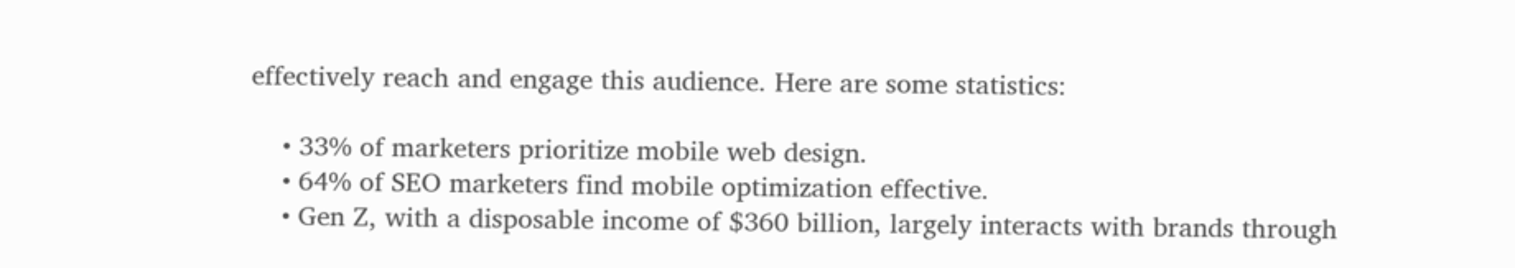effectively reach and engage this audience. Here are some statistics:

    • 33% of marketers prioritize mobile web design.
    • 64% of SEO marketers find mobile optimization effective.
    • Gen Z, with a disposable income of $360 billion, largely interacts with brands through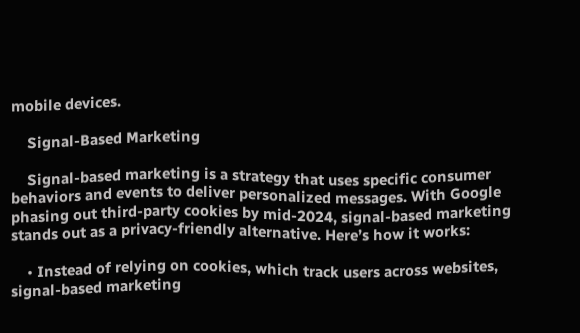mobile devices.

    Signal-Based Marketing

    Signal-based marketing is a strategy that uses specific consumer behaviors and events to deliver personalized messages. With Google phasing out third-party cookies by mid-2024, signal-based marketing stands out as a privacy-friendly alternative. Here’s how it works:

    • Instead of relying on cookies, which track users across websites, signal-based marketing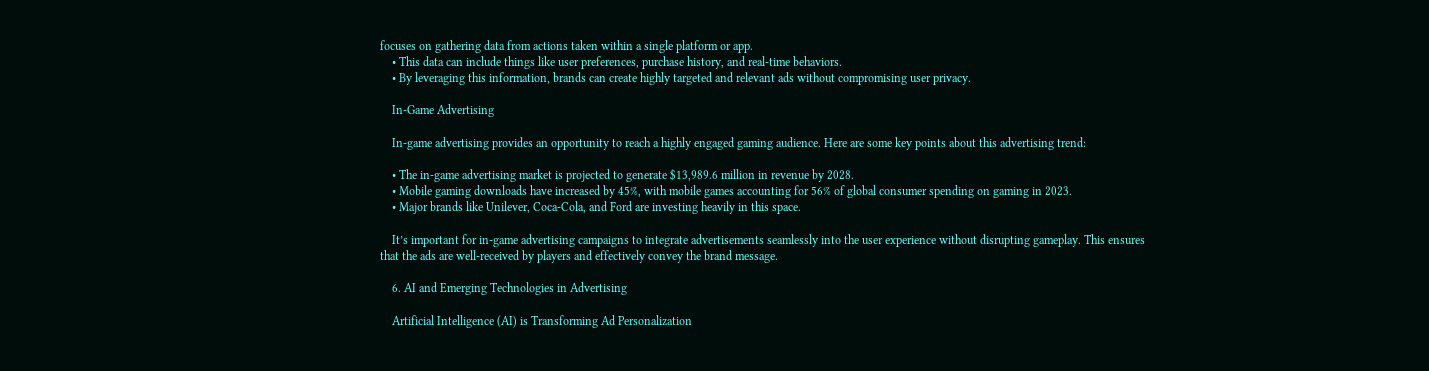focuses on gathering data from actions taken within a single platform or app.
    • This data can include things like user preferences, purchase history, and real-time behaviors.
    • By leveraging this information, brands can create highly targeted and relevant ads without compromising user privacy.

    In-Game Advertising

    In-game advertising provides an opportunity to reach a highly engaged gaming audience. Here are some key points about this advertising trend:

    • The in-game advertising market is projected to generate $13,989.6 million in revenue by 2028.
    • Mobile gaming downloads have increased by 45%, with mobile games accounting for 56% of global consumer spending on gaming in 2023.
    • Major brands like Unilever, Coca-Cola, and Ford are investing heavily in this space.

    It’s important for in-game advertising campaigns to integrate advertisements seamlessly into the user experience without disrupting gameplay. This ensures that the ads are well-received by players and effectively convey the brand message.

    6. AI and Emerging Technologies in Advertising

    Artificial Intelligence (AI) is Transforming Ad Personalization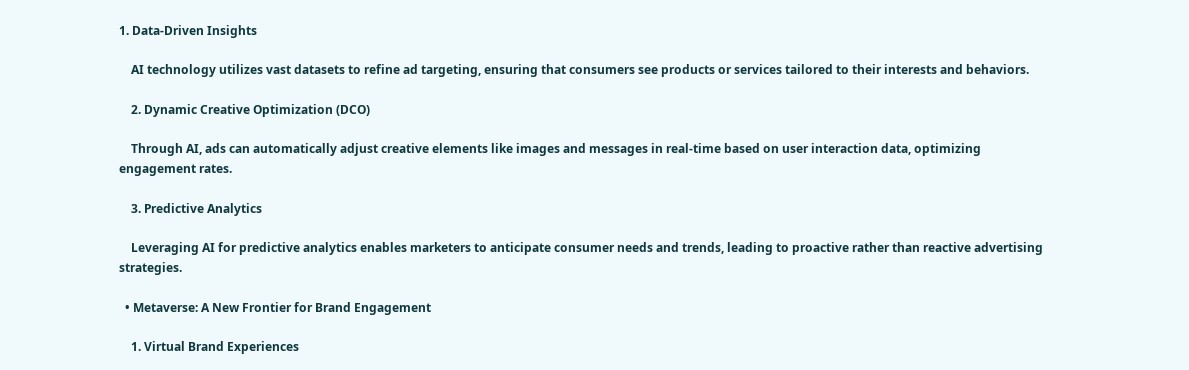1. Data-Driven Insights

    AI technology utilizes vast datasets to refine ad targeting, ensuring that consumers see products or services tailored to their interests and behaviors.

    2. Dynamic Creative Optimization (DCO)

    Through AI, ads can automatically adjust creative elements like images and messages in real-time based on user interaction data, optimizing engagement rates.

    3. Predictive Analytics

    Leveraging AI for predictive analytics enables marketers to anticipate consumer needs and trends, leading to proactive rather than reactive advertising strategies.

  • Metaverse: A New Frontier for Brand Engagement

    1. Virtual Brand Experiences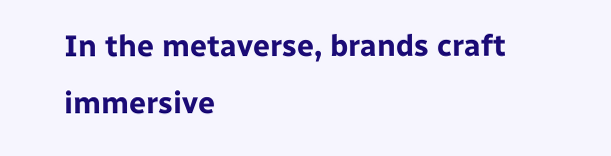In the metaverse, brands craft immersive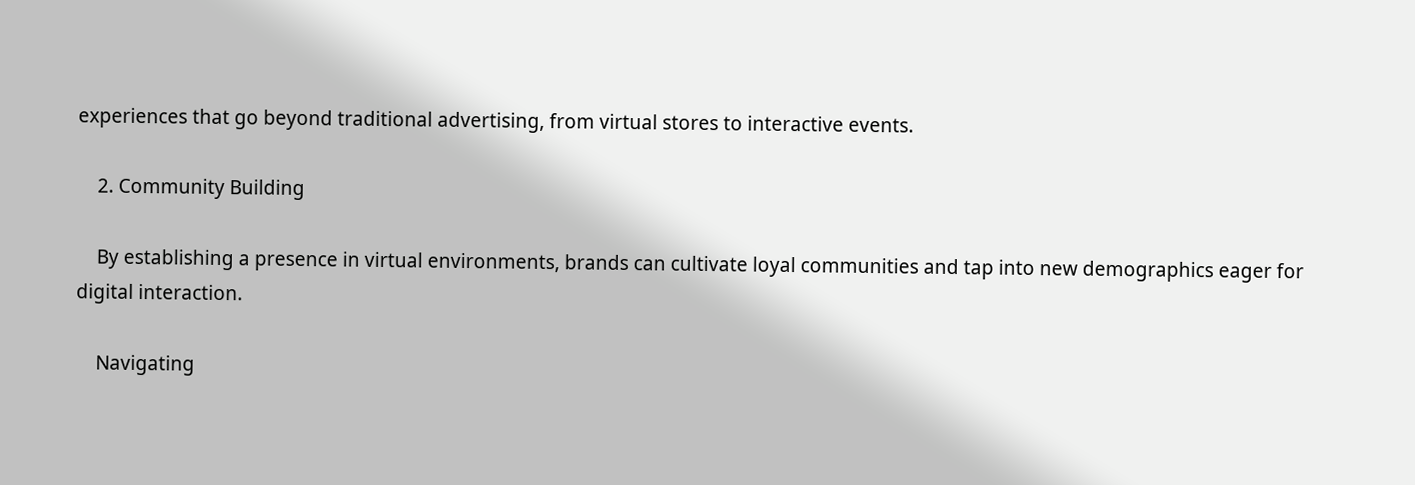experiences that go beyond traditional advertising, from virtual stores to interactive events.

    2. Community Building

    By establishing a presence in virtual environments, brands can cultivate loyal communities and tap into new demographics eager for digital interaction.

    Navigating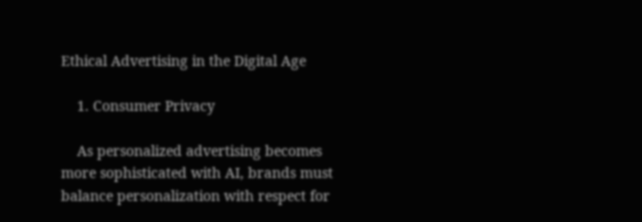Ethical Advertising in the Digital Age

    1. Consumer Privacy

    As personalized advertising becomes more sophisticated with AI, brands must balance personalization with respect for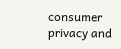consumer privacy and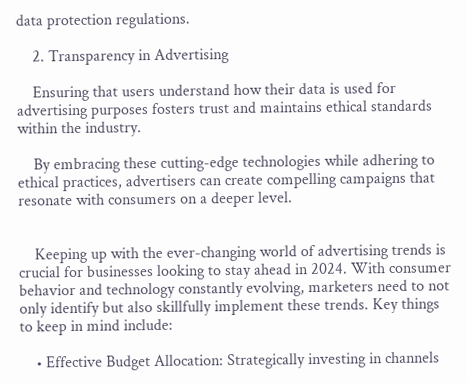data protection regulations.

    2. Transparency in Advertising

    Ensuring that users understand how their data is used for advertising purposes fosters trust and maintains ethical standards within the industry.

    By embracing these cutting-edge technologies while adhering to ethical practices, advertisers can create compelling campaigns that resonate with consumers on a deeper level.


    Keeping up with the ever-changing world of advertising trends is crucial for businesses looking to stay ahead in 2024. With consumer behavior and technology constantly evolving, marketers need to not only identify but also skillfully implement these trends. Key things to keep in mind include:

    • Effective Budget Allocation: Strategically investing in channels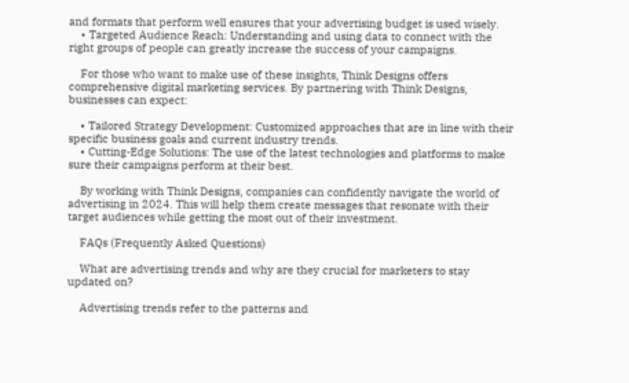and formats that perform well ensures that your advertising budget is used wisely.
    • Targeted Audience Reach: Understanding and using data to connect with the right groups of people can greatly increase the success of your campaigns.

    For those who want to make use of these insights, Think Designs offers comprehensive digital marketing services. By partnering with Think Designs, businesses can expect:

    • Tailored Strategy Development: Customized approaches that are in line with their specific business goals and current industry trends.
    • Cutting-Edge Solutions: The use of the latest technologies and platforms to make sure their campaigns perform at their best.

    By working with Think Designs, companies can confidently navigate the world of advertising in 2024. This will help them create messages that resonate with their target audiences while getting the most out of their investment.

    FAQs (Frequently Asked Questions)

    What are advertising trends and why are they crucial for marketers to stay updated on?

    Advertising trends refer to the patterns and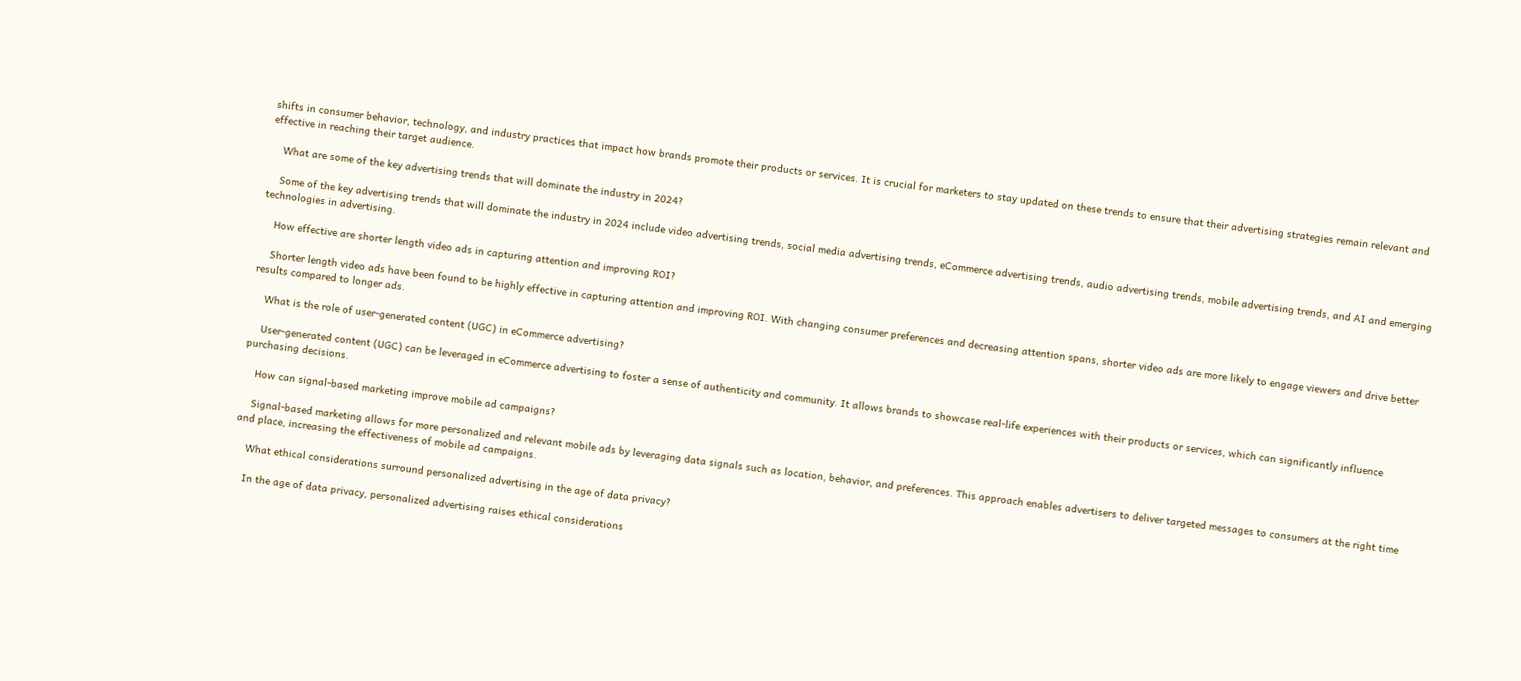shifts in consumer behavior, technology, and industry practices that impact how brands promote their products or services. It is crucial for marketers to stay updated on these trends to ensure that their advertising strategies remain relevant and effective in reaching their target audience.

    What are some of the key advertising trends that will dominate the industry in 2024?

    Some of the key advertising trends that will dominate the industry in 2024 include video advertising trends, social media advertising trends, eCommerce advertising trends, audio advertising trends, mobile advertising trends, and AI and emerging technologies in advertising.

    How effective are shorter length video ads in capturing attention and improving ROI?

    Shorter length video ads have been found to be highly effective in capturing attention and improving ROI. With changing consumer preferences and decreasing attention spans, shorter video ads are more likely to engage viewers and drive better results compared to longer ads.

    What is the role of user-generated content (UGC) in eCommerce advertising?

    User-generated content (UGC) can be leveraged in eCommerce advertising to foster a sense of authenticity and community. It allows brands to showcase real-life experiences with their products or services, which can significantly influence purchasing decisions.

    How can signal-based marketing improve mobile ad campaigns?

    Signal-based marketing allows for more personalized and relevant mobile ads by leveraging data signals such as location, behavior, and preferences. This approach enables advertisers to deliver targeted messages to consumers at the right time and place, increasing the effectiveness of mobile ad campaigns.

    What ethical considerations surround personalized advertising in the age of data privacy?

    In the age of data privacy, personalized advertising raises ethical considerations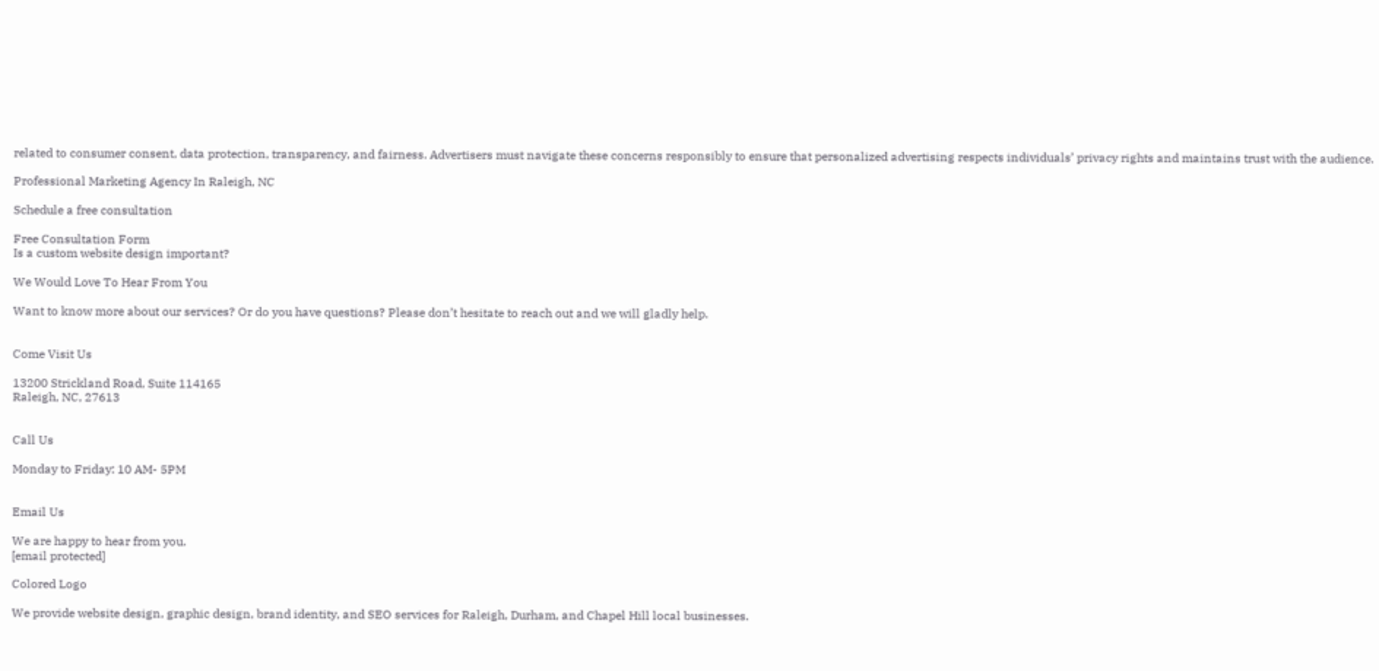related to consumer consent, data protection, transparency, and fairness. Advertisers must navigate these concerns responsibly to ensure that personalized advertising respects individuals’ privacy rights and maintains trust with the audience.

Professional Marketing Agency In Raleigh, NC

Schedule a free consultation

Free Consultation Form
Is a custom website design important?

We Would Love To Hear From You

Want to know more about our services? Or do you have questions? Please don’t hesitate to reach out and we will gladly help.


Come Visit Us

13200 Strickland Road, Suite 114165
Raleigh, NC, 27613


Call Us

Monday to Friday: 10 AM- 5PM


Email Us

We are happy to hear from you.
[email protected]

Colored Logo

We provide website design, graphic design, brand identity, and SEO services for Raleigh, Durham, and Chapel Hill local businesses.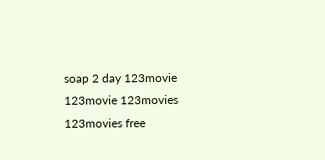soap 2 day 123movie 123movie 123movies 123movies free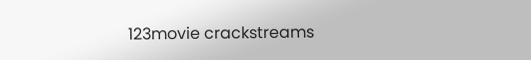123movie crackstreams